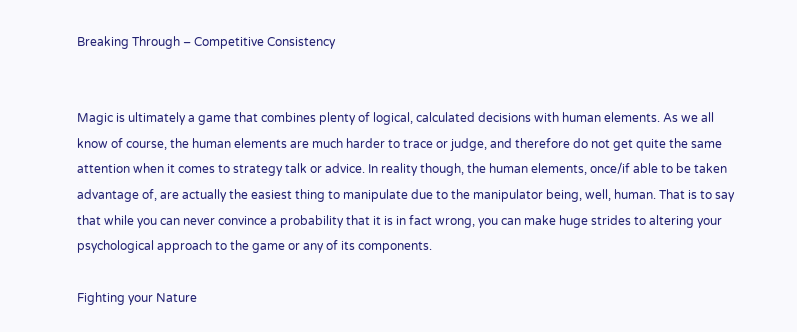Breaking Through – Competitive Consistency


Magic is ultimately a game that combines plenty of logical, calculated decisions with human elements. As we all know of course, the human elements are much harder to trace or judge, and therefore do not get quite the same attention when it comes to strategy talk or advice. In reality though, the human elements, once/if able to be taken advantage of, are actually the easiest thing to manipulate due to the manipulator being, well, human. That is to say that while you can never convince a probability that it is in fact wrong, you can make huge strides to altering your psychological approach to the game or any of its components.

Fighting your Nature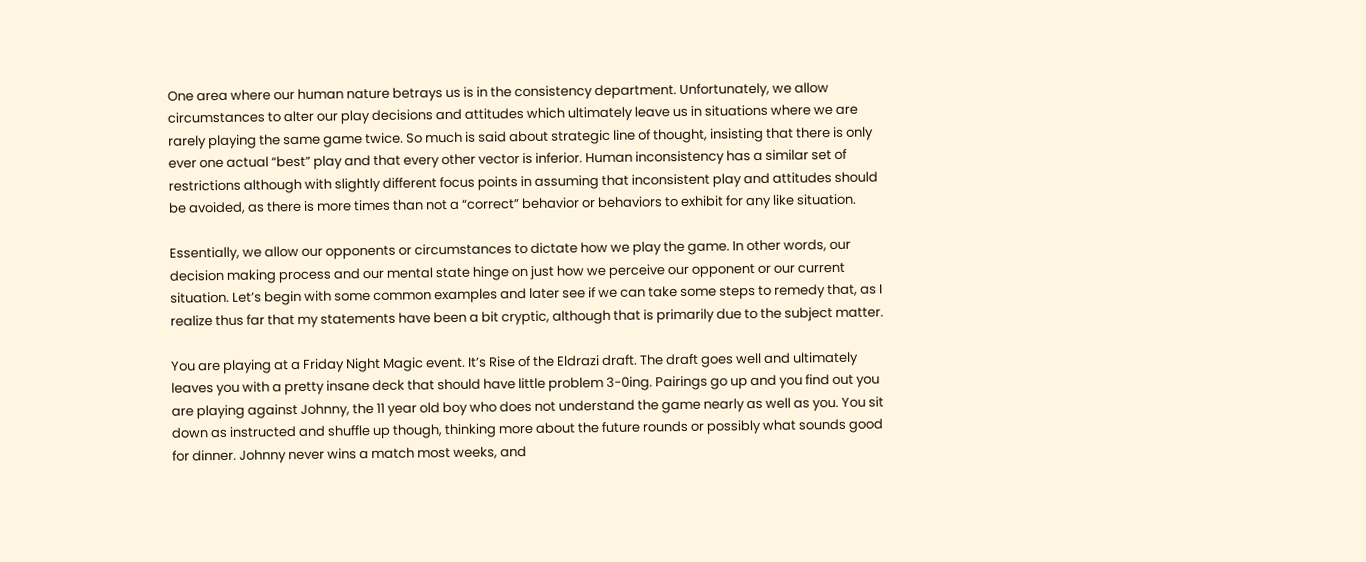One area where our human nature betrays us is in the consistency department. Unfortunately, we allow circumstances to alter our play decisions and attitudes which ultimately leave us in situations where we are rarely playing the same game twice. So much is said about strategic line of thought, insisting that there is only ever one actual “best” play and that every other vector is inferior. Human inconsistency has a similar set of restrictions although with slightly different focus points in assuming that inconsistent play and attitudes should be avoided, as there is more times than not a “correct” behavior or behaviors to exhibit for any like situation.

Essentially, we allow our opponents or circumstances to dictate how we play the game. In other words, our decision making process and our mental state hinge on just how we perceive our opponent or our current situation. Let’s begin with some common examples and later see if we can take some steps to remedy that, as I realize thus far that my statements have been a bit cryptic, although that is primarily due to the subject matter.

You are playing at a Friday Night Magic event. It’s Rise of the Eldrazi draft. The draft goes well and ultimately leaves you with a pretty insane deck that should have little problem 3-0ing. Pairings go up and you find out you are playing against Johnny, the 11 year old boy who does not understand the game nearly as well as you. You sit down as instructed and shuffle up though, thinking more about the future rounds or possibly what sounds good for dinner. Johnny never wins a match most weeks, and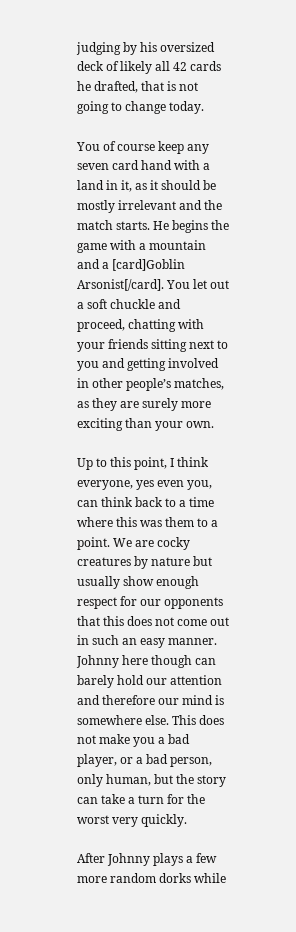judging by his oversized deck of likely all 42 cards he drafted, that is not going to change today.

You of course keep any seven card hand with a land in it, as it should be mostly irrelevant and the match starts. He begins the game with a mountain and a [card]Goblin Arsonist[/card]. You let out a soft chuckle and proceed, chatting with your friends sitting next to you and getting involved in other people’s matches, as they are surely more exciting than your own.

Up to this point, I think everyone, yes even you, can think back to a time where this was them to a point. We are cocky creatures by nature but usually show enough respect for our opponents that this does not come out in such an easy manner. Johnny here though can barely hold our attention and therefore our mind is somewhere else. This does not make you a bad player, or a bad person, only human, but the story can take a turn for the worst very quickly.

After Johnny plays a few more random dorks while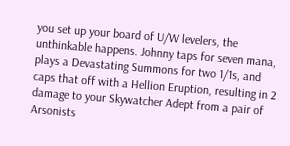you set up your board of U/W levelers, the unthinkable happens. Johnny taps for seven mana, plays a Devastating Summons for two 1/1s, and caps that off with a Hellion Eruption, resulting in 2 damage to your Skywatcher Adept from a pair of Arsonists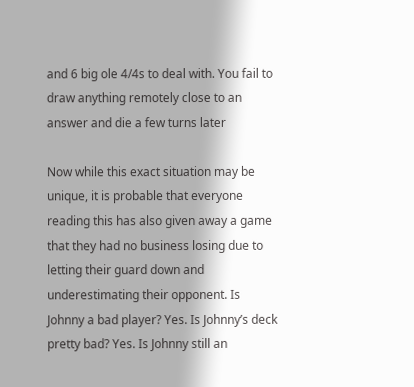and 6 big ole 4/4s to deal with. You fail to draw anything remotely close to an answer and die a few turns later

Now while this exact situation may be unique, it is probable that everyone reading this has also given away a game that they had no business losing due to letting their guard down and underestimating their opponent. Is Johnny a bad player? Yes. Is Johnny’s deck pretty bad? Yes. Is Johnny still an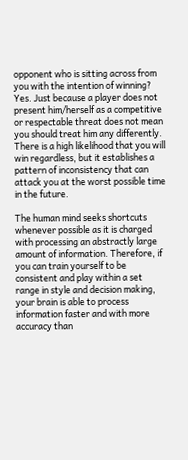opponent who is sitting across from you with the intention of winning? Yes. Just because a player does not present him/herself as a competitive or respectable threat does not mean you should treat him any differently. There is a high likelihood that you will win regardless, but it establishes a pattern of inconsistency that can attack you at the worst possible time in the future.

The human mind seeks shortcuts whenever possible as it is charged with processing an abstractly large amount of information. Therefore, if you can train yourself to be consistent and play within a set range in style and decision making, your brain is able to process information faster and with more accuracy than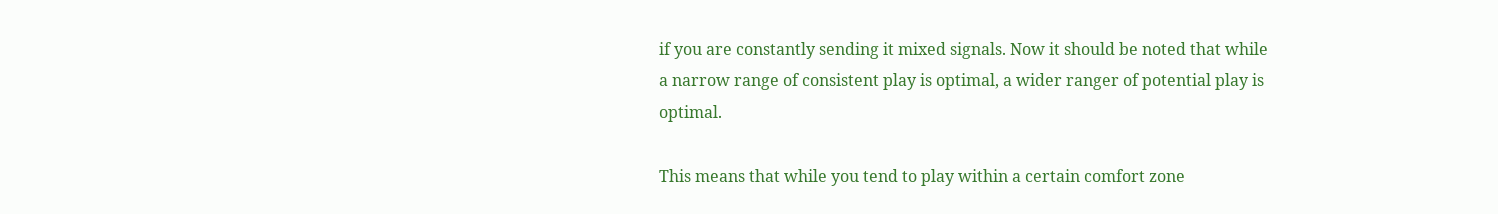if you are constantly sending it mixed signals. Now it should be noted that while a narrow range of consistent play is optimal, a wider ranger of potential play is optimal.

This means that while you tend to play within a certain comfort zone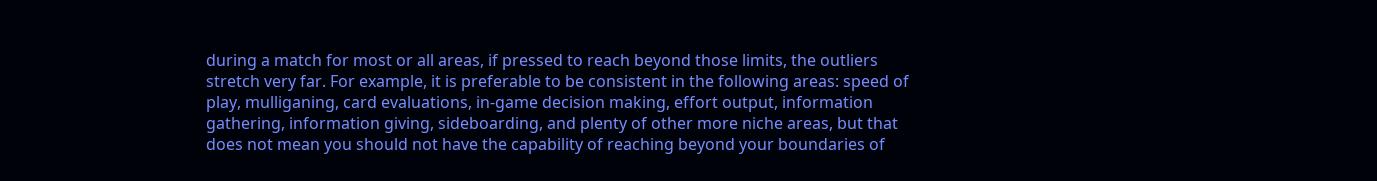during a match for most or all areas, if pressed to reach beyond those limits, the outliers stretch very far. For example, it is preferable to be consistent in the following areas: speed of play, mulliganing, card evaluations, in-game decision making, effort output, information gathering, information giving, sideboarding, and plenty of other more niche areas, but that does not mean you should not have the capability of reaching beyond your boundaries of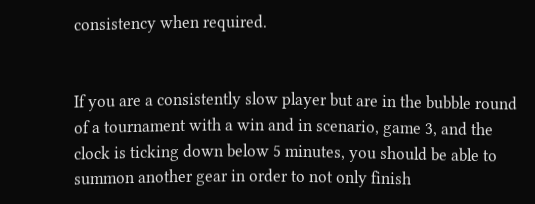consistency when required.


If you are a consistently slow player but are in the bubble round of a tournament with a win and in scenario, game 3, and the clock is ticking down below 5 minutes, you should be able to summon another gear in order to not only finish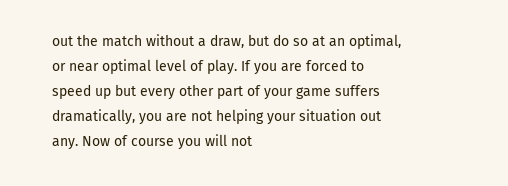out the match without a draw, but do so at an optimal, or near optimal level of play. If you are forced to speed up but every other part of your game suffers dramatically, you are not helping your situation out any. Now of course you will not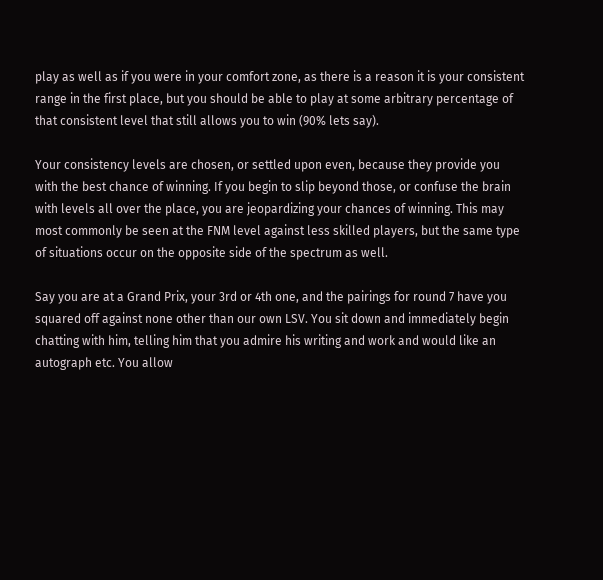play as well as if you were in your comfort zone, as there is a reason it is your consistent range in the first place, but you should be able to play at some arbitrary percentage of that consistent level that still allows you to win (90% lets say).

Your consistency levels are chosen, or settled upon even, because they provide you with the best chance of winning. If you begin to slip beyond those, or confuse the brain with levels all over the place, you are jeopardizing your chances of winning. This may most commonly be seen at the FNM level against less skilled players, but the same type of situations occur on the opposite side of the spectrum as well.

Say you are at a Grand Prix, your 3rd or 4th one, and the pairings for round 7 have you squared off against none other than our own LSV. You sit down and immediately begin chatting with him, telling him that you admire his writing and work and would like an autograph etc. You allow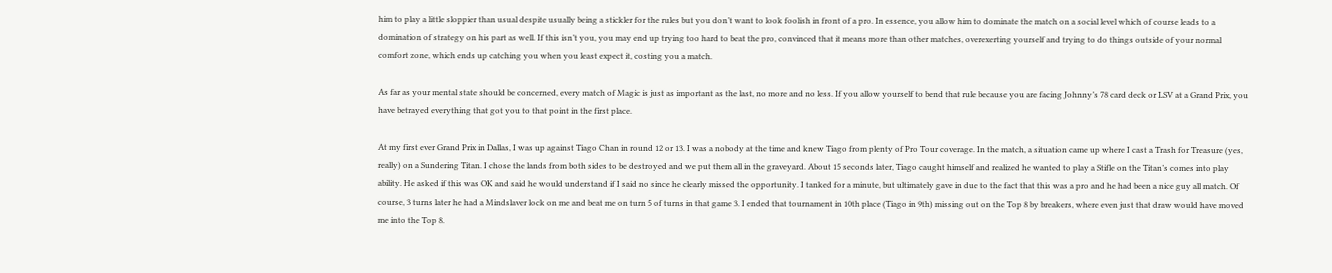him to play a little sloppier than usual despite usually being a stickler for the rules but you don’t want to look foolish in front of a pro. In essence, you allow him to dominate the match on a social level which of course leads to a domination of strategy on his part as well. If this isn’t you, you may end up trying too hard to beat the pro, convinced that it means more than other matches, overexerting yourself and trying to do things outside of your normal comfort zone, which ends up catching you when you least expect it, costing you a match.

As far as your mental state should be concerned, every match of Magic is just as important as the last, no more and no less. If you allow yourself to bend that rule because you are facing Johnny’s 78 card deck or LSV at a Grand Prix, you have betrayed everything that got you to that point in the first place.

At my first ever Grand Prix in Dallas, I was up against Tiago Chan in round 12 or 13. I was a nobody at the time and knew Tiago from plenty of Pro Tour coverage. In the match, a situation came up where I cast a Trash for Treasure (yes, really) on a Sundering Titan. I chose the lands from both sides to be destroyed and we put them all in the graveyard. About 15 seconds later, Tiago caught himself and realized he wanted to play a Stifle on the Titan’s comes into play ability. He asked if this was OK and said he would understand if I said no since he clearly missed the opportunity. I tanked for a minute, but ultimately gave in due to the fact that this was a pro and he had been a nice guy all match. Of course, 3 turns later he had a Mindslaver lock on me and beat me on turn 5 of turns in that game 3. I ended that tournament in 10th place (Tiago in 9th) missing out on the Top 8 by breakers, where even just that draw would have moved me into the Top 8.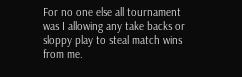For no one else all tournament was I allowing any take backs or sloppy play to steal match wins from me.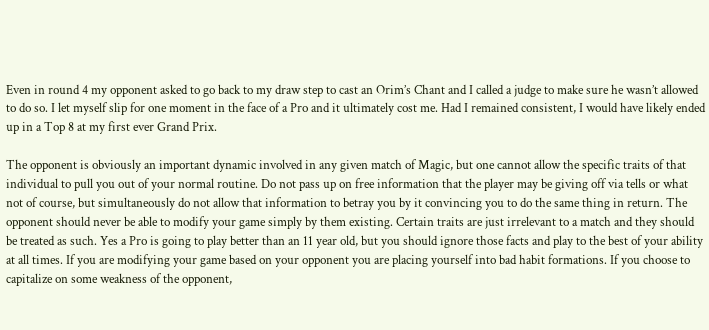Even in round 4 my opponent asked to go back to my draw step to cast an Orim’s Chant and I called a judge to make sure he wasn’t allowed to do so. I let myself slip for one moment in the face of a Pro and it ultimately cost me. Had I remained consistent, I would have likely ended up in a Top 8 at my first ever Grand Prix.

The opponent is obviously an important dynamic involved in any given match of Magic, but one cannot allow the specific traits of that individual to pull you out of your normal routine. Do not pass up on free information that the player may be giving off via tells or what not of course, but simultaneously do not allow that information to betray you by it convincing you to do the same thing in return. The opponent should never be able to modify your game simply by them existing. Certain traits are just irrelevant to a match and they should be treated as such. Yes a Pro is going to play better than an 11 year old, but you should ignore those facts and play to the best of your ability at all times. If you are modifying your game based on your opponent you are placing yourself into bad habit formations. If you choose to capitalize on some weakness of the opponent,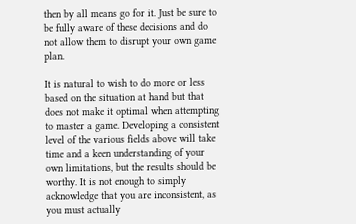then by all means go for it. Just be sure to be fully aware of these decisions and do not allow them to disrupt your own game plan.

It is natural to wish to do more or less based on the situation at hand but that does not make it optimal when attempting to master a game. Developing a consistent level of the various fields above will take time and a keen understanding of your own limitations, but the results should be worthy. It is not enough to simply acknowledge that you are inconsistent, as you must actually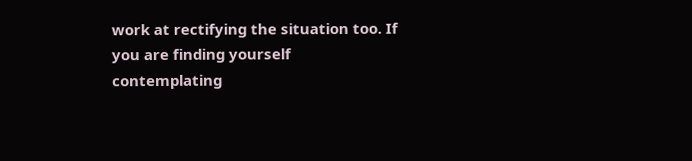work at rectifying the situation too. If you are finding yourself contemplating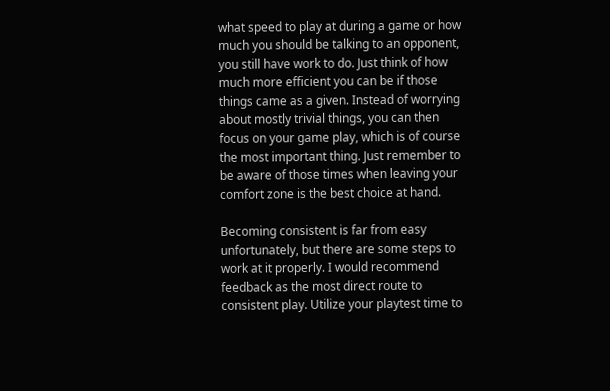what speed to play at during a game or how much you should be talking to an opponent, you still have work to do. Just think of how much more efficient you can be if those things came as a given. Instead of worrying about mostly trivial things, you can then focus on your game play, which is of course the most important thing. Just remember to be aware of those times when leaving your comfort zone is the best choice at hand.

Becoming consistent is far from easy unfortunately, but there are some steps to work at it properly. I would recommend feedback as the most direct route to consistent play. Utilize your playtest time to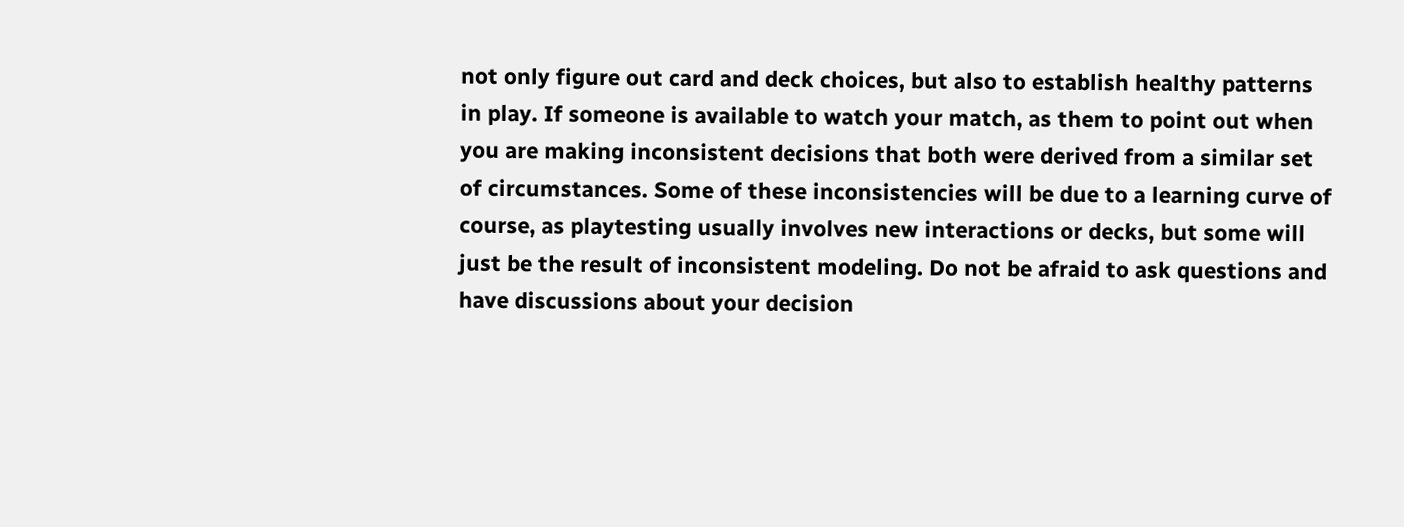not only figure out card and deck choices, but also to establish healthy patterns in play. If someone is available to watch your match, as them to point out when you are making inconsistent decisions that both were derived from a similar set of circumstances. Some of these inconsistencies will be due to a learning curve of course, as playtesting usually involves new interactions or decks, but some will just be the result of inconsistent modeling. Do not be afraid to ask questions and have discussions about your decision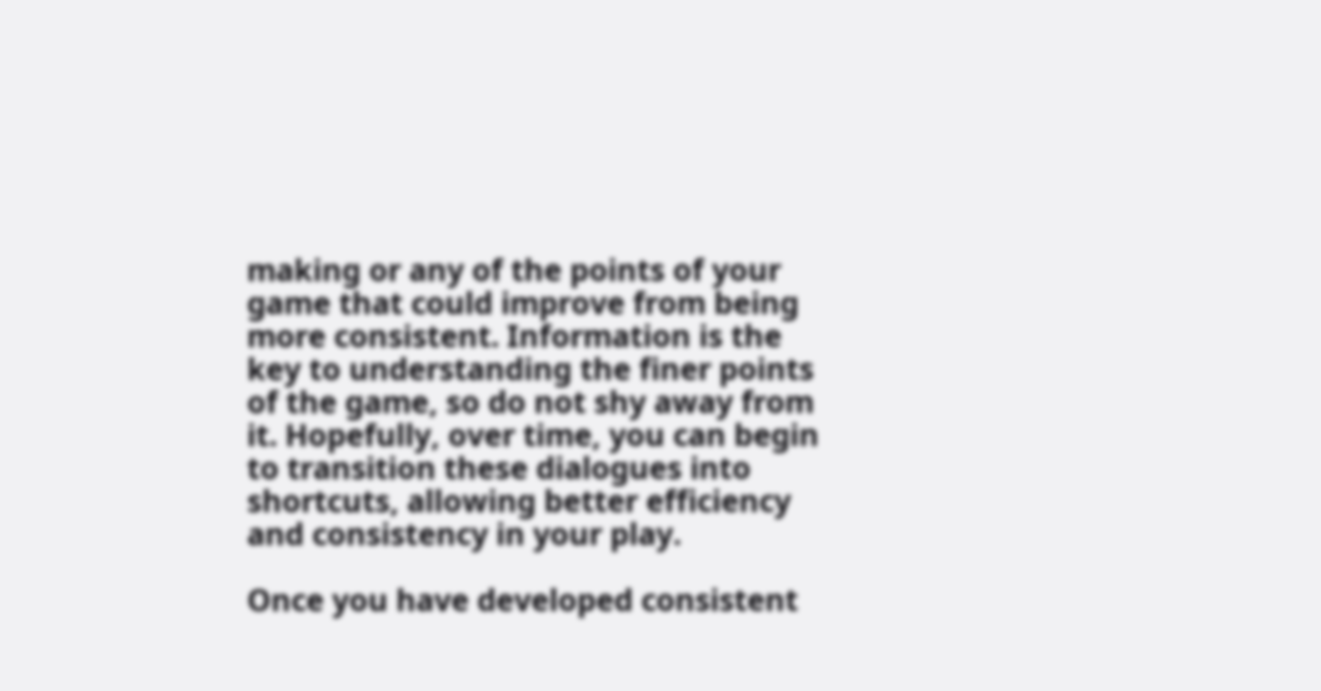making or any of the points of your game that could improve from being more consistent. Information is the key to understanding the finer points of the game, so do not shy away from it. Hopefully, over time, you can begin to transition these dialogues into shortcuts, allowing better efficiency and consistency in your play.

Once you have developed consistent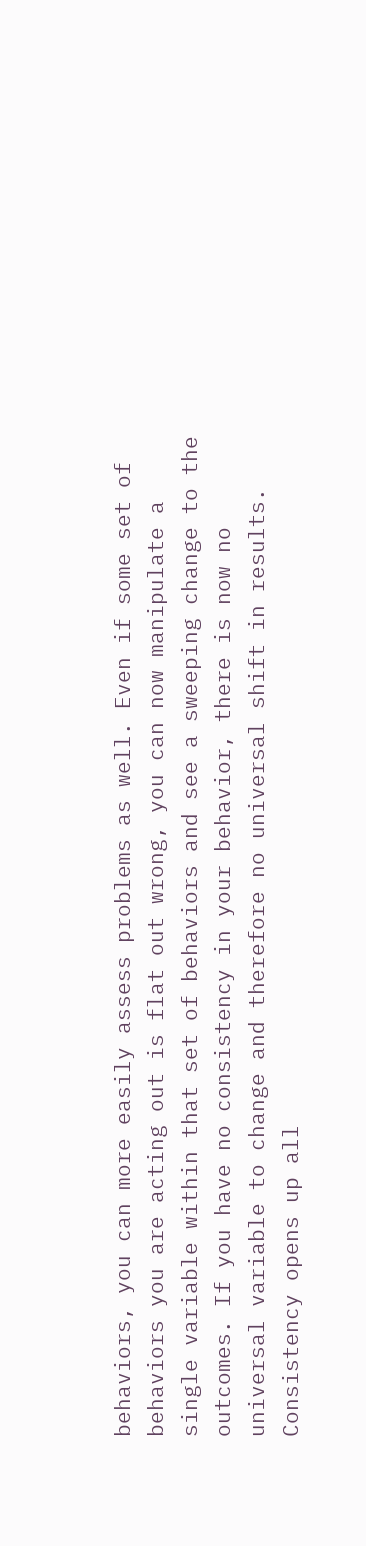behaviors, you can more easily assess problems as well. Even if some set of behaviors you are acting out is flat out wrong, you can now manipulate a single variable within that set of behaviors and see a sweeping change to the outcomes. If you have no consistency in your behavior, there is now no universal variable to change and therefore no universal shift in results. Consistency opens up all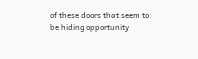of these doors that seem to be hiding opportunity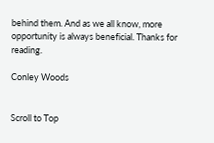behind them. And as we all know, more opportunity is always beneficial. Thanks for reading.

Conley Woods


Scroll to Top